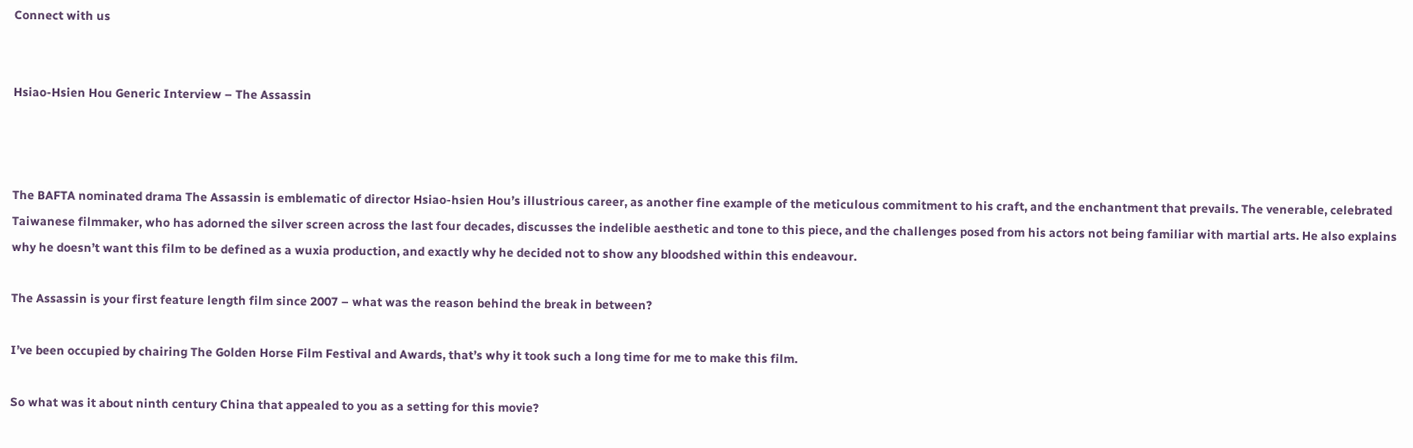Connect with us


Hsiao-Hsien Hou Generic Interview – The Assassin



The BAFTA nominated drama The Assassin is emblematic of director Hsiao-hsien Hou’s illustrious career, as another fine example of the meticulous commitment to his craft, and the enchantment that prevails. The venerable, celebrated Taiwanese filmmaker, who has adorned the silver screen across the last four decades, discusses the indelible aesthetic and tone to this piece, and the challenges posed from his actors not being familiar with martial arts. He also explains why he doesn’t want this film to be defined as a wuxia production, and exactly why he decided not to show any bloodshed within this endeavour.

The Assassin is your first feature length film since 2007 – what was the reason behind the break in between?

I’ve been occupied by chairing The Golden Horse Film Festival and Awards, that’s why it took such a long time for me to make this film.

So what was it about ninth century China that appealed to you as a setting for this movie?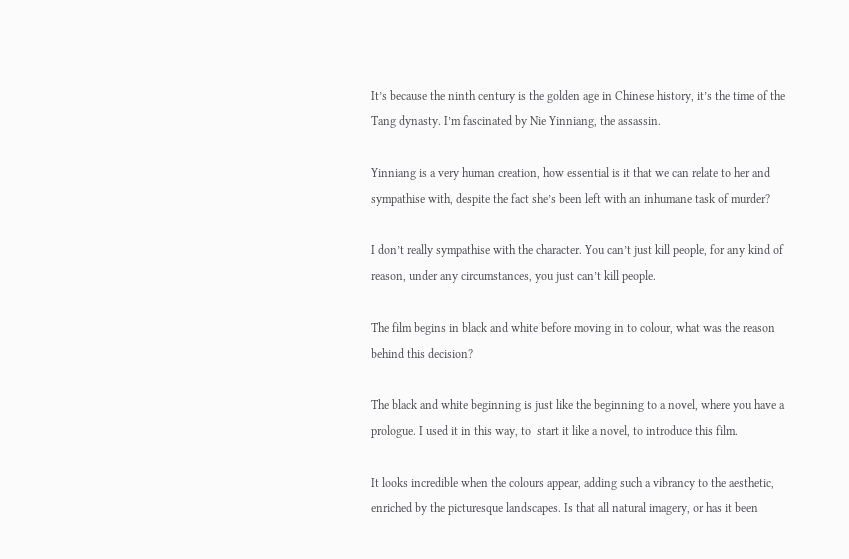It’s because the ninth century is the golden age in Chinese history, it’s the time of the Tang dynasty. I’m fascinated by Nie Yinniang, the assassin.

Yinniang is a very human creation, how essential is it that we can relate to her and sympathise with, despite the fact she’s been left with an inhumane task of murder?

I don’t really sympathise with the character. You can’t just kill people, for any kind of reason, under any circumstances, you just can’t kill people.

The film begins in black and white before moving in to colour, what was the reason behind this decision?

The black and white beginning is just like the beginning to a novel, where you have a prologue. I used it in this way, to  start it like a novel, to introduce this film.

It looks incredible when the colours appear, adding such a vibrancy to the aesthetic, enriched by the picturesque landscapes. Is that all natural imagery, or has it been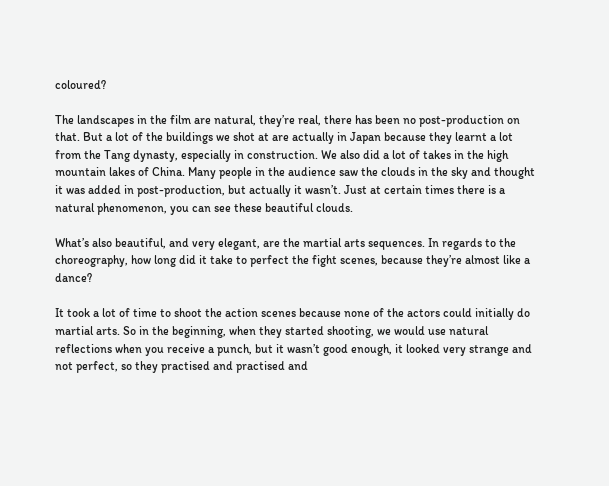coloured?

The landscapes in the film are natural, they’re real, there has been no post-production on that. But a lot of the buildings we shot at are actually in Japan because they learnt a lot from the Tang dynasty, especially in construction. We also did a lot of takes in the high mountain lakes of China. Many people in the audience saw the clouds in the sky and thought it was added in post-production, but actually it wasn’t. Just at certain times there is a natural phenomenon, you can see these beautiful clouds.

What’s also beautiful, and very elegant, are the martial arts sequences. In regards to the choreography, how long did it take to perfect the fight scenes, because they’re almost like a dance?

It took a lot of time to shoot the action scenes because none of the actors could initially do martial arts. So in the beginning, when they started shooting, we would use natural reflections when you receive a punch, but it wasn’t good enough, it looked very strange and not perfect, so they practised and practised and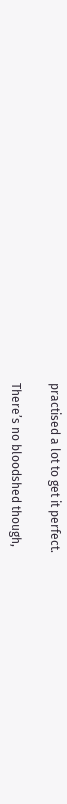practised a lot to get it perfect.

There’s no bloodshed though,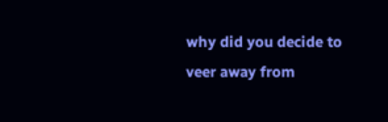why did you decide to veer away from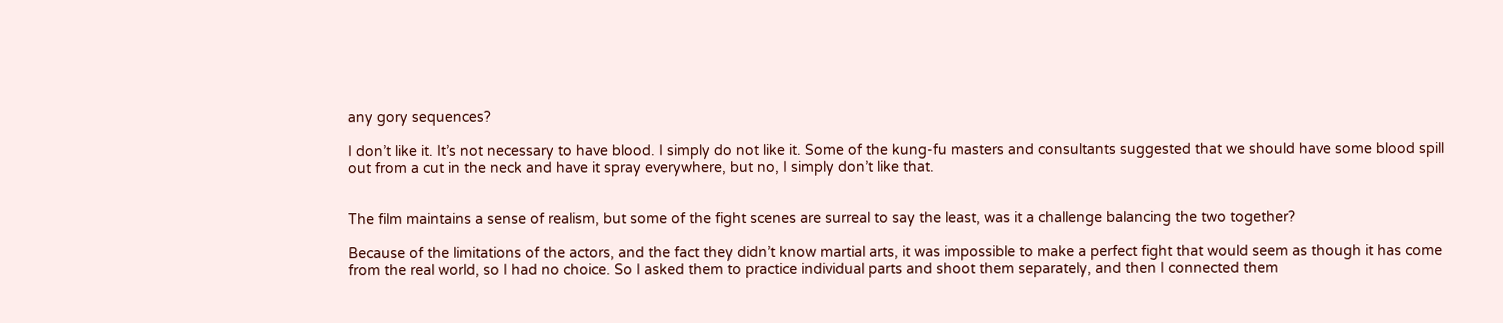any gory sequences?

I don’t like it. It’s not necessary to have blood. I simply do not like it. Some of the kung-fu masters and consultants suggested that we should have some blood spill out from a cut in the neck and have it spray everywhere, but no, I simply don’t like that.


The film maintains a sense of realism, but some of the fight scenes are surreal to say the least, was it a challenge balancing the two together?

Because of the limitations of the actors, and the fact they didn’t know martial arts, it was impossible to make a perfect fight that would seem as though it has come from the real world, so I had no choice. So I asked them to practice individual parts and shoot them separately, and then I connected them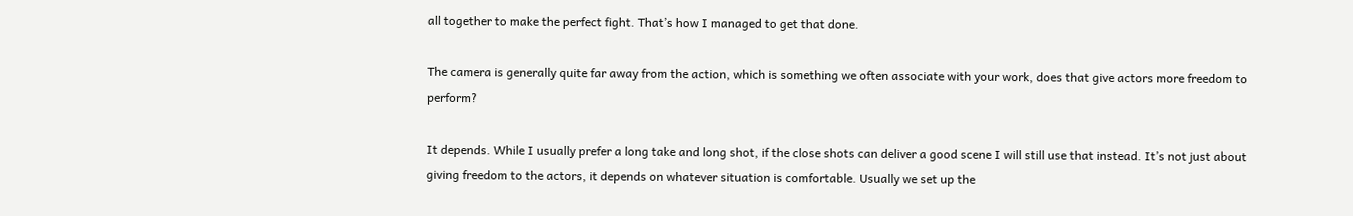all together to make the perfect fight. That’s how I managed to get that done.

The camera is generally quite far away from the action, which is something we often associate with your work, does that give actors more freedom to perform?

It depends. While I usually prefer a long take and long shot, if the close shots can deliver a good scene I will still use that instead. It’s not just about giving freedom to the actors, it depends on whatever situation is comfortable. Usually we set up the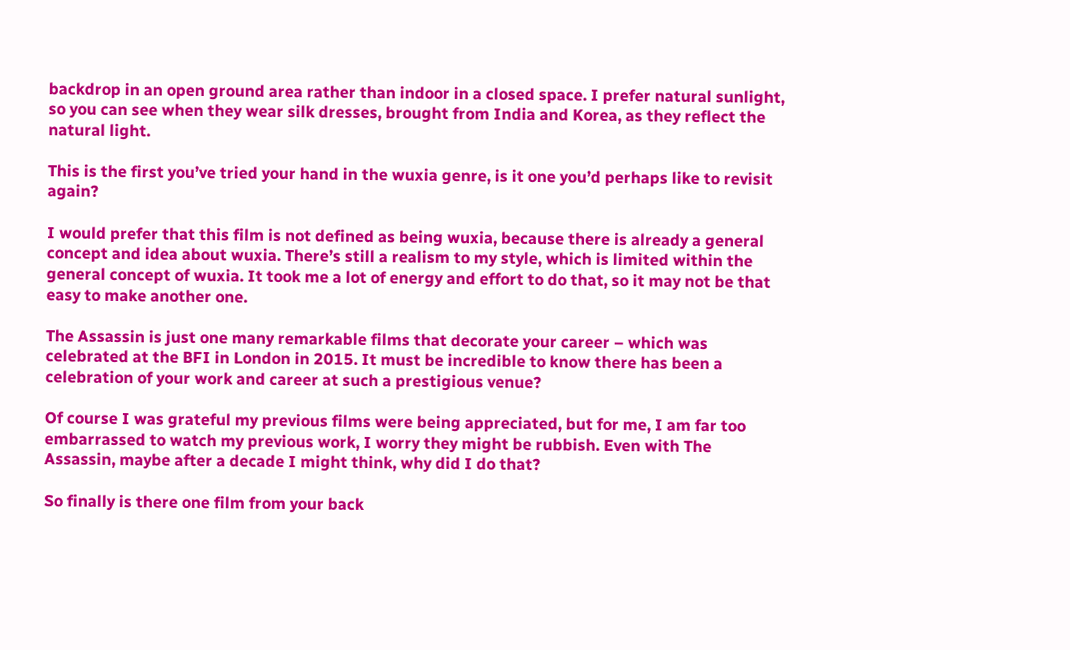backdrop in an open ground area rather than indoor in a closed space. I prefer natural sunlight, so you can see when they wear silk dresses, brought from India and Korea, as they reflect the natural light.

This is the first you’ve tried your hand in the wuxia genre, is it one you’d perhaps like to revisit again?

I would prefer that this film is not defined as being wuxia, because there is already a general concept and idea about wuxia. There’s still a realism to my style, which is limited within the general concept of wuxia. It took me a lot of energy and effort to do that, so it may not be that easy to make another one.

The Assassin is just one many remarkable films that decorate your career – which was celebrated at the BFI in London in 2015. It must be incredible to know there has been a celebration of your work and career at such a prestigious venue?

Of course I was grateful my previous films were being appreciated, but for me, I am far too embarrassed to watch my previous work, I worry they might be rubbish. Even with The Assassin, maybe after a decade I might think, why did I do that?

So finally is there one film from your back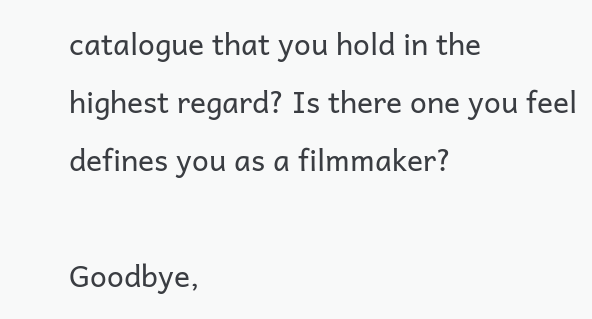catalogue that you hold in the highest regard? Is there one you feel defines you as a filmmaker?

Goodbye,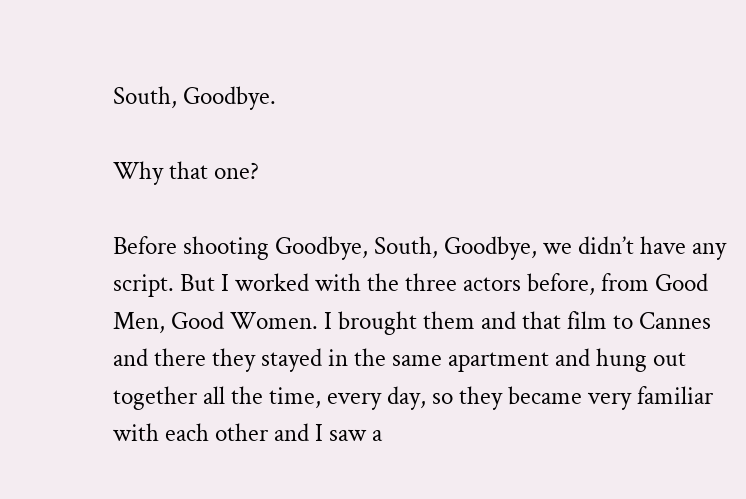South, Goodbye.

Why that one?

Before shooting Goodbye, South, Goodbye, we didn’t have any script. But I worked with the three actors before, from Good Men, Good Women. I brought them and that film to Cannes and there they stayed in the same apartment and hung out together all the time, every day, so they became very familiar with each other and I saw a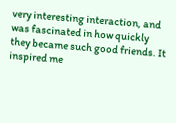very interesting interaction, and was fascinated in how quickly they became such good friends. It inspired me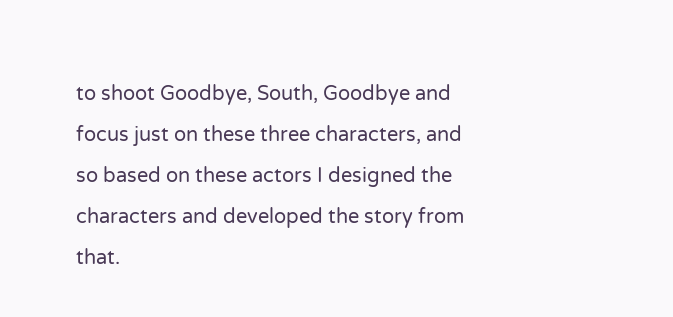to shoot Goodbye, South, Goodbye and focus just on these three characters, and so based on these actors I designed the characters and developed the story from that.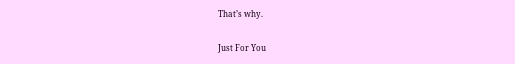That’s why.

Just For You